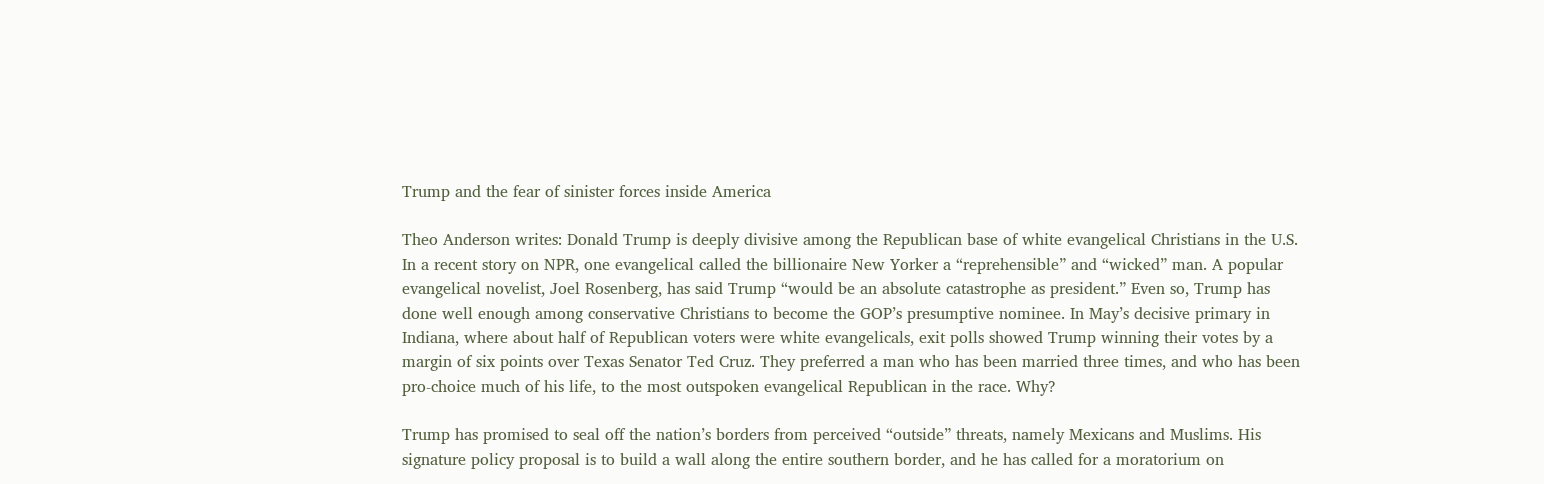Trump and the fear of sinister forces inside America

Theo Anderson writes: Donald Trump is deeply divisive among the Republican base of white evangelical Christians in the U.S. In a recent story on NPR, one evangelical called the billionaire New Yorker a “reprehensible” and “wicked” man. A popular evangelical novelist, Joel Rosenberg, has said Trump “would be an absolute catastrophe as president.” Even so, Trump has done well enough among conservative Christians to become the GOP’s presumptive nominee. In May’s decisive primary in Indiana, where about half of Republican voters were white evangelicals, exit polls showed Trump winning their votes by a margin of six points over Texas Senator Ted Cruz. They preferred a man who has been married three times, and who has been pro-choice much of his life, to the most outspoken evangelical Republican in the race. Why?

Trump has promised to seal off the nation’s borders from perceived “outside” threats, namely Mexicans and Muslims. His signature policy proposal is to build a wall along the entire southern border, and he has called for a moratorium on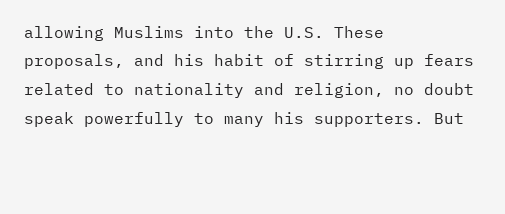allowing Muslims into the U.S. These proposals, and his habit of stirring up fears related to nationality and religion, no doubt speak powerfully to many his supporters. But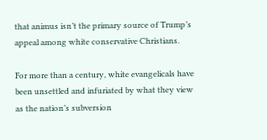that animus isn’t the primary source of Trump’s appeal among white conservative Christians.

For more than a century, white evangelicals have been unsettled and infuriated by what they view as the nation’s subversion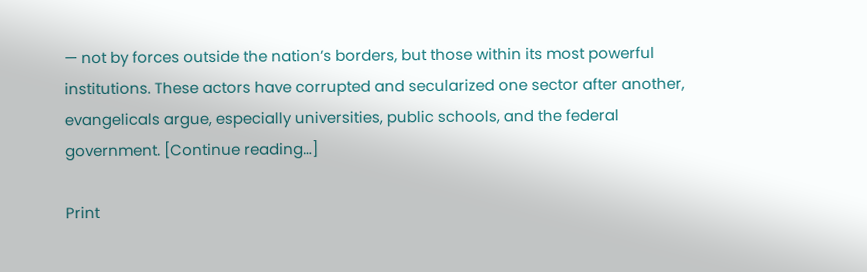— not by forces outside the nation’s borders, but those within its most powerful institutions. These actors have corrupted and secularized one sector after another, evangelicals argue, especially universities, public schools, and the federal government. [Continue reading…]

Print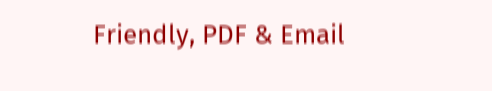Friendly, PDF & Email